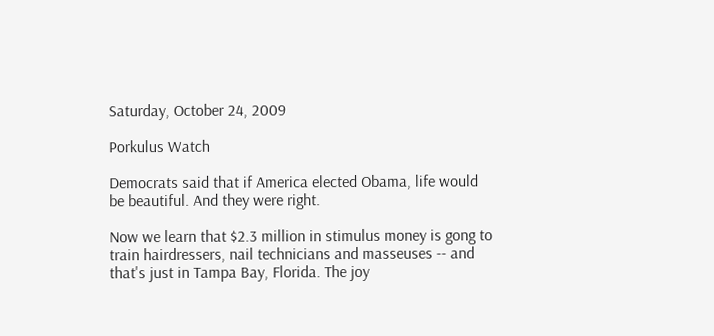Saturday, October 24, 2009

Porkulus Watch

Democrats said that if America elected Obama, life would be beautiful. And they were right.

Now we learn that $2.3 million in stimulus money is gong to train hairdressers, nail technicians and masseuses -- and that's just in Tampa Bay, Florida. The joy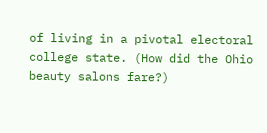of living in a pivotal electoral college state. (How did the Ohio beauty salons fare?)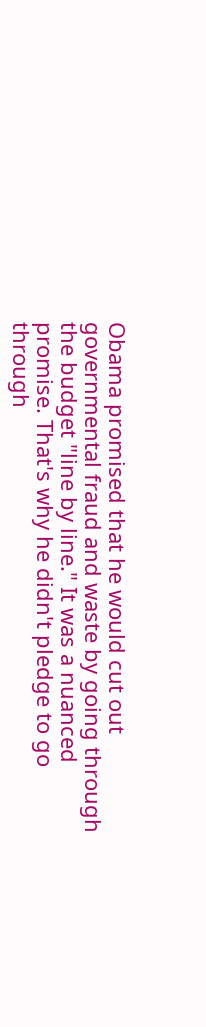Obama promised that he would cut out governmental fraud and waste by going through the budget "line by line." It was a nuanced promise. That's why he didn't pledge to go through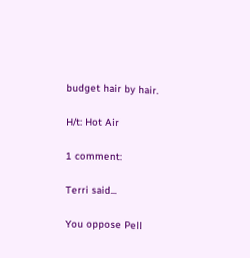budget hair by hair.

H/t: Hot Air

1 comment:

Terri said...

You oppose Pell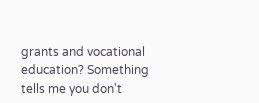grants and vocational education? Something tells me you don't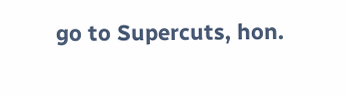go to Supercuts, hon.